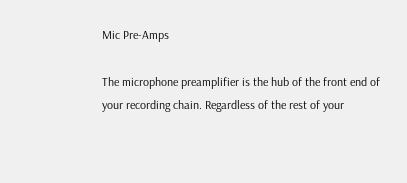Mic Pre-Amps

The microphone preamplifier is the hub of the front end of your recording chain. Regardless of the rest of your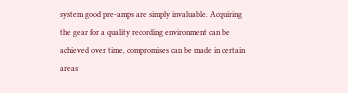system good pre-amps are simply invaluable. Acquiring the gear for a quality recording environment can be achieved over time, compromises can be made in certain areas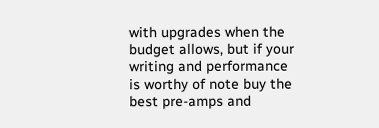with upgrades when the budget allows, but if your writing and performance is worthy of note buy the best pre-amps and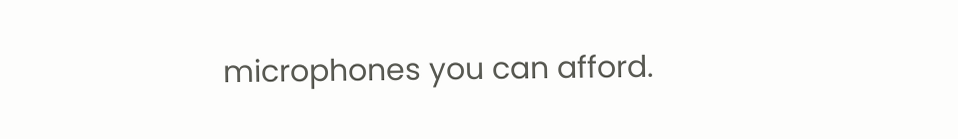microphones you can afford.